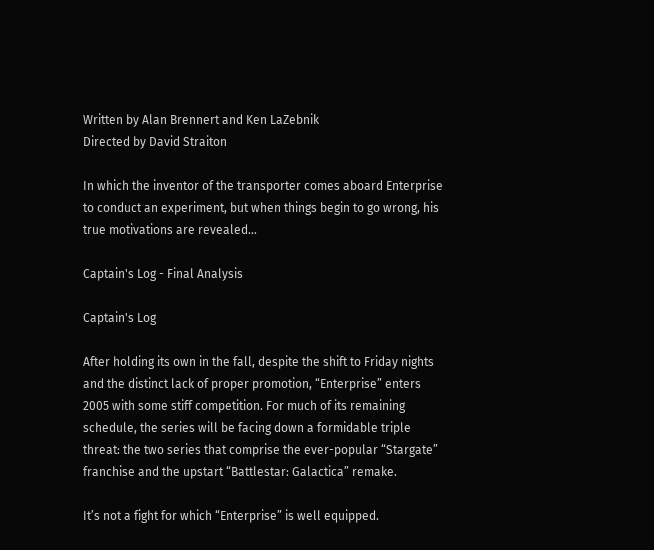Written by Alan Brennert and Ken LaZebnik
Directed by David Straiton

In which the inventor of the transporter comes aboard Enterprise to conduct an experiment, but when things begin to go wrong, his true motivations are revealed...

Captain's Log - Final Analysis

Captain's Log

After holding its own in the fall, despite the shift to Friday nights and the distinct lack of proper promotion, “Enterprise” enters 2005 with some stiff competition. For much of its remaining schedule, the series will be facing down a formidable triple threat: the two series that comprise the ever-popular “Stargate” franchise and the upstart “Battlestar: Galactica” remake.

It’s not a fight for which “Enterprise” is well equipped.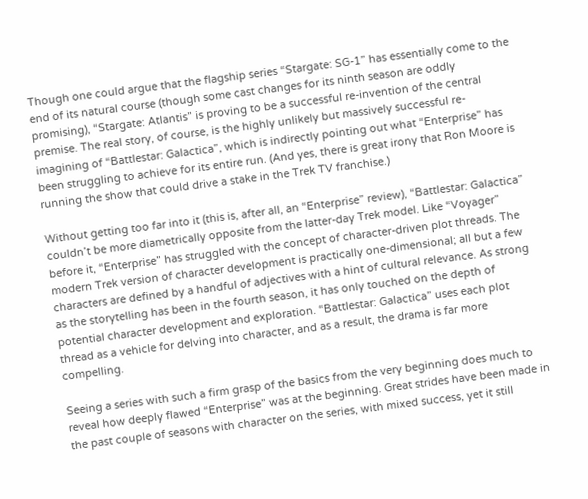Though one could argue that the flagship series “Stargate: SG-1” has essentially come to the end of its natural course (though some cast changes for its ninth season are oddly promising), “Stargate: Atlantis” is proving to be a successful re-invention of the central premise. The real story, of course, is the highly unlikely but massively successful re-imagining of “Battlestar: Galactica”, which is indirectly pointing out what “Enterprise” has been struggling to achieve for its entire run. (And yes, there is great irony that Ron Moore is running the show that could drive a stake in the Trek TV franchise.)

Without getting too far into it (this is, after all, an “Enterprise” review), “Battlestar: Galactica” couldn’t be more diametrically opposite from the latter-day Trek model. Like “Voyager” before it, “Enterprise” has struggled with the concept of character-driven plot threads. The modern Trek version of character development is practically one-dimensional; all but a few characters are defined by a handful of adjectives with a hint of cultural relevance. As strong as the storytelling has been in the fourth season, it has only touched on the depth of potential character development and exploration. “Battlestar: Galactica” uses each plot thread as a vehicle for delving into character, and as a result, the drama is far more compelling.

Seeing a series with such a firm grasp of the basics from the very beginning does much to reveal how deeply flawed “Enterprise” was at the beginning. Great strides have been made in the past couple of seasons with character on the series, with mixed success, yet it still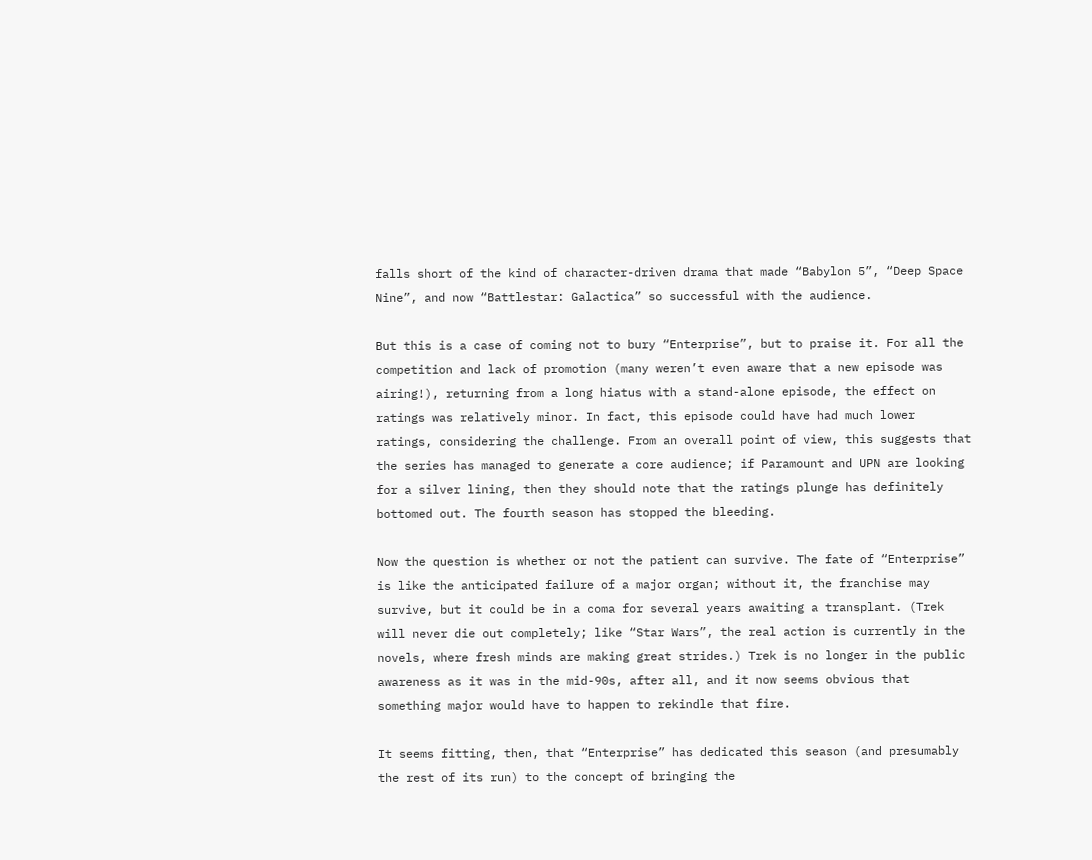falls short of the kind of character-driven drama that made “Babylon 5”, “Deep Space Nine”, and now “Battlestar: Galactica” so successful with the audience.

But this is a case of coming not to bury “Enterprise”, but to praise it. For all the competition and lack of promotion (many weren’t even aware that a new episode was airing!), returning from a long hiatus with a stand-alone episode, the effect on ratings was relatively minor. In fact, this episode could have had much lower ratings, considering the challenge. From an overall point of view, this suggests that the series has managed to generate a core audience; if Paramount and UPN are looking for a silver lining, then they should note that the ratings plunge has definitely bottomed out. The fourth season has stopped the bleeding.

Now the question is whether or not the patient can survive. The fate of “Enterprise” is like the anticipated failure of a major organ; without it, the franchise may survive, but it could be in a coma for several years awaiting a transplant. (Trek will never die out completely; like “Star Wars”, the real action is currently in the novels, where fresh minds are making great strides.) Trek is no longer in the public awareness as it was in the mid-90s, after all, and it now seems obvious that something major would have to happen to rekindle that fire.

It seems fitting, then, that “Enterprise” has dedicated this season (and presumably the rest of its run) to the concept of bringing the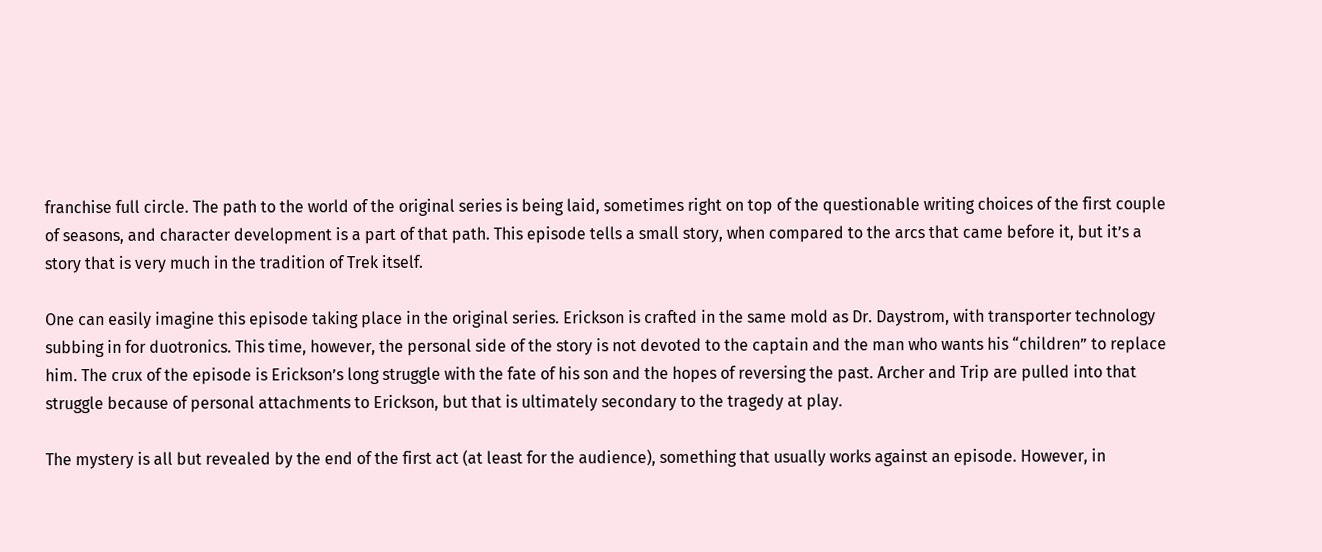franchise full circle. The path to the world of the original series is being laid, sometimes right on top of the questionable writing choices of the first couple of seasons, and character development is a part of that path. This episode tells a small story, when compared to the arcs that came before it, but it’s a story that is very much in the tradition of Trek itself.

One can easily imagine this episode taking place in the original series. Erickson is crafted in the same mold as Dr. Daystrom, with transporter technology subbing in for duotronics. This time, however, the personal side of the story is not devoted to the captain and the man who wants his “children” to replace him. The crux of the episode is Erickson’s long struggle with the fate of his son and the hopes of reversing the past. Archer and Trip are pulled into that struggle because of personal attachments to Erickson, but that is ultimately secondary to the tragedy at play.

The mystery is all but revealed by the end of the first act (at least for the audience), something that usually works against an episode. However, in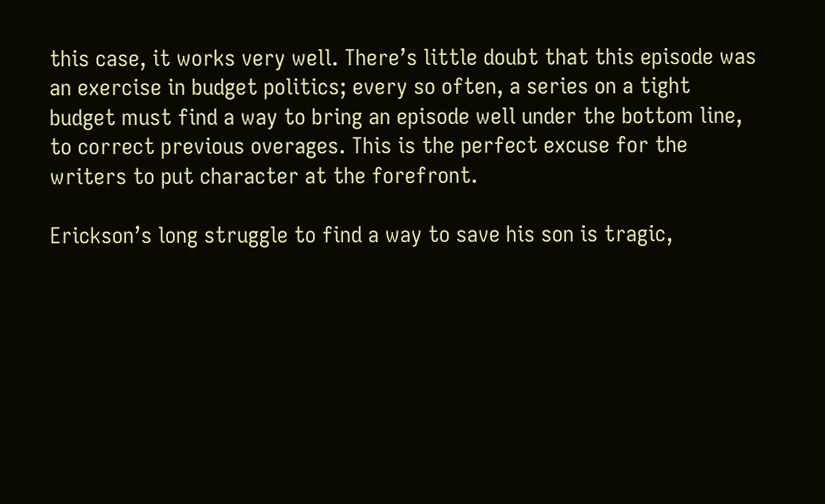this case, it works very well. There’s little doubt that this episode was an exercise in budget politics; every so often, a series on a tight budget must find a way to bring an episode well under the bottom line, to correct previous overages. This is the perfect excuse for the writers to put character at the forefront.

Erickson’s long struggle to find a way to save his son is tragic,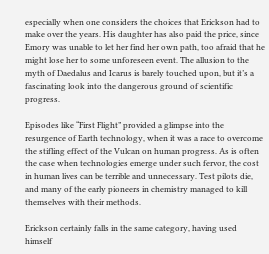especially when one considers the choices that Erickson had to make over the years. His daughter has also paid the price, since Emory was unable to let her find her own path, too afraid that he might lose her to some unforeseen event. The allusion to the myth of Daedalus and Icarus is barely touched upon, but it’s a fascinating look into the dangerous ground of scientific progress.

Episodes like “First Flight” provided a glimpse into the resurgence of Earth technology, when it was a race to overcome the stifling effect of the Vulcan on human progress. As is often the case when technologies emerge under such fervor, the cost in human lives can be terrible and unnecessary. Test pilots die, and many of the early pioneers in chemistry managed to kill themselves with their methods.

Erickson certainly falls in the same category, having used himself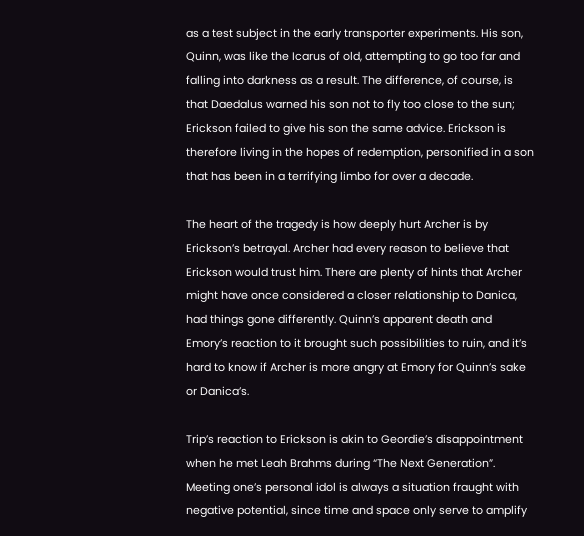as a test subject in the early transporter experiments. His son, Quinn, was like the Icarus of old, attempting to go too far and falling into darkness as a result. The difference, of course, is that Daedalus warned his son not to fly too close to the sun; Erickson failed to give his son the same advice. Erickson is therefore living in the hopes of redemption, personified in a son that has been in a terrifying limbo for over a decade.

The heart of the tragedy is how deeply hurt Archer is by Erickson’s betrayal. Archer had every reason to believe that Erickson would trust him. There are plenty of hints that Archer might have once considered a closer relationship to Danica, had things gone differently. Quinn’s apparent death and Emory’s reaction to it brought such possibilities to ruin, and it’s hard to know if Archer is more angry at Emory for Quinn’s sake or Danica’s.

Trip’s reaction to Erickson is akin to Geordie’s disappointment when he met Leah Brahms during “The Next Generation”. Meeting one’s personal idol is always a situation fraught with negative potential, since time and space only serve to amplify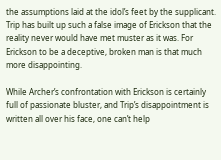the assumptions laid at the idol’s feet by the supplicant. Trip has built up such a false image of Erickson that the reality never would have met muster as it was. For Erickson to be a deceptive, broken man is that much more disappointing.

While Archer’s confrontation with Erickson is certainly full of passionate bluster, and Trip’s disappointment is written all over his face, one can’t help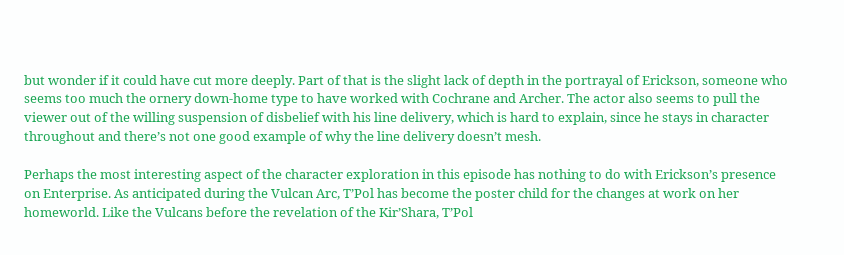but wonder if it could have cut more deeply. Part of that is the slight lack of depth in the portrayal of Erickson, someone who seems too much the ornery down-home type to have worked with Cochrane and Archer. The actor also seems to pull the viewer out of the willing suspension of disbelief with his line delivery, which is hard to explain, since he stays in character throughout and there’s not one good example of why the line delivery doesn’t mesh.

Perhaps the most interesting aspect of the character exploration in this episode has nothing to do with Erickson’s presence on Enterprise. As anticipated during the Vulcan Arc, T’Pol has become the poster child for the changes at work on her homeworld. Like the Vulcans before the revelation of the Kir’Shara, T’Pol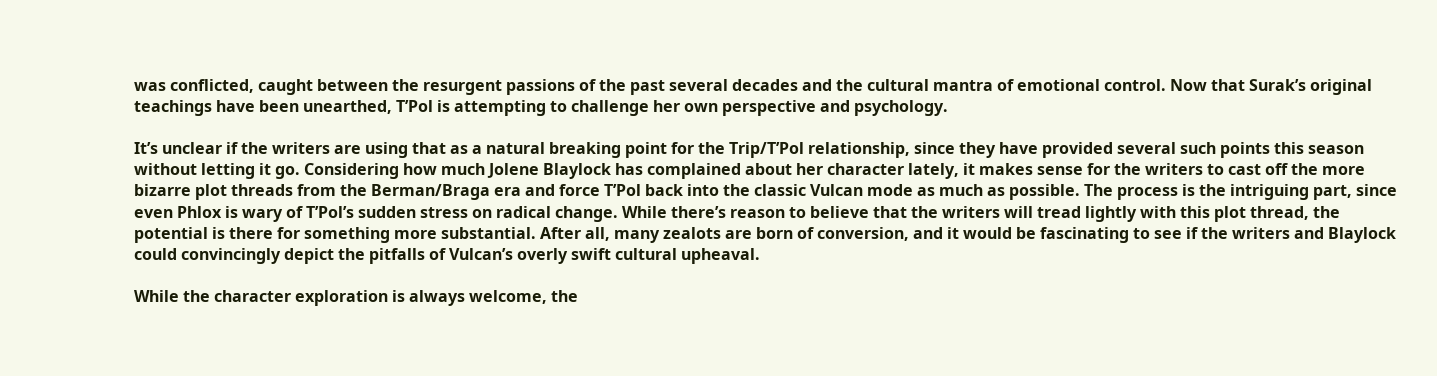was conflicted, caught between the resurgent passions of the past several decades and the cultural mantra of emotional control. Now that Surak’s original teachings have been unearthed, T’Pol is attempting to challenge her own perspective and psychology.

It’s unclear if the writers are using that as a natural breaking point for the Trip/T’Pol relationship, since they have provided several such points this season without letting it go. Considering how much Jolene Blaylock has complained about her character lately, it makes sense for the writers to cast off the more bizarre plot threads from the Berman/Braga era and force T’Pol back into the classic Vulcan mode as much as possible. The process is the intriguing part, since even Phlox is wary of T’Pol’s sudden stress on radical change. While there’s reason to believe that the writers will tread lightly with this plot thread, the potential is there for something more substantial. After all, many zealots are born of conversion, and it would be fascinating to see if the writers and Blaylock could convincingly depict the pitfalls of Vulcan’s overly swift cultural upheaval.

While the character exploration is always welcome, the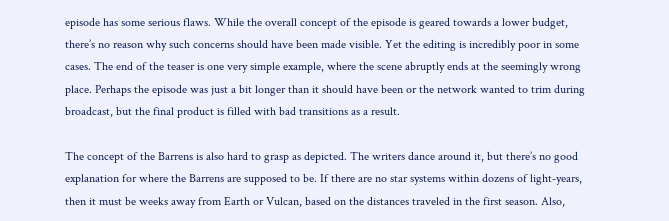episode has some serious flaws. While the overall concept of the episode is geared towards a lower budget, there’s no reason why such concerns should have been made visible. Yet the editing is incredibly poor in some cases. The end of the teaser is one very simple example, where the scene abruptly ends at the seemingly wrong place. Perhaps the episode was just a bit longer than it should have been or the network wanted to trim during broadcast, but the final product is filled with bad transitions as a result.

The concept of the Barrens is also hard to grasp as depicted. The writers dance around it, but there’s no good explanation for where the Barrens are supposed to be. If there are no star systems within dozens of light-years, then it must be weeks away from Earth or Vulcan, based on the distances traveled in the first season. Also,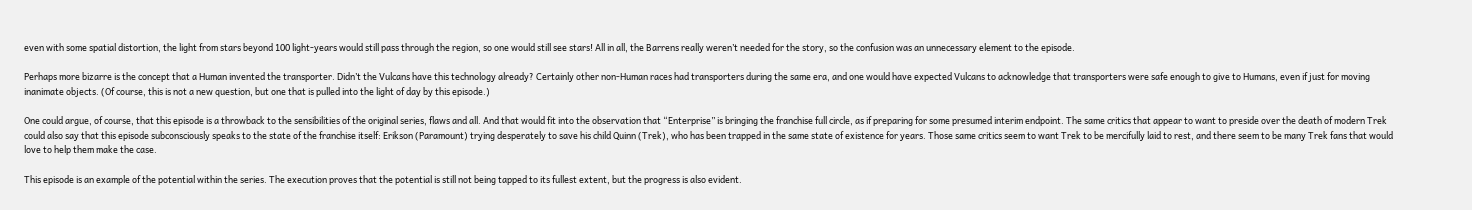even with some spatial distortion, the light from stars beyond 100 light-years would still pass through the region, so one would still see stars! All in all, the Barrens really weren’t needed for the story, so the confusion was an unnecessary element to the episode.

Perhaps more bizarre is the concept that a Human invented the transporter. Didn’t the Vulcans have this technology already? Certainly other non-Human races had transporters during the same era, and one would have expected Vulcans to acknowledge that transporters were safe enough to give to Humans, even if just for moving inanimate objects. (Of course, this is not a new question, but one that is pulled into the light of day by this episode.)

One could argue, of course, that this episode is a throwback to the sensibilities of the original series, flaws and all. And that would fit into the observation that “Enterprise” is bringing the franchise full circle, as if preparing for some presumed interim endpoint. The same critics that appear to want to preside over the death of modern Trek could also say that this episode subconsciously speaks to the state of the franchise itself: Erikson (Paramount) trying desperately to save his child Quinn (Trek), who has been trapped in the same state of existence for years. Those same critics seem to want Trek to be mercifully laid to rest, and there seem to be many Trek fans that would love to help them make the case.

This episode is an example of the potential within the series. The execution proves that the potential is still not being tapped to its fullest extent, but the progress is also evident.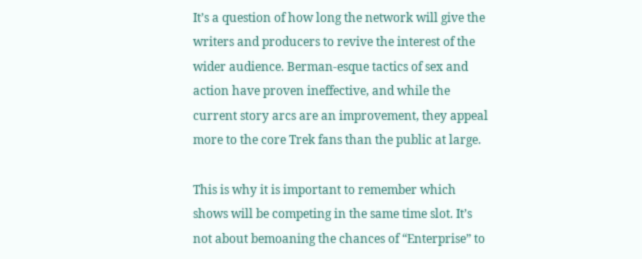It’s a question of how long the network will give the writers and producers to revive the interest of the wider audience. Berman-esque tactics of sex and action have proven ineffective, and while the current story arcs are an improvement, they appeal more to the core Trek fans than the public at large.

This is why it is important to remember which shows will be competing in the same time slot. It’s not about bemoaning the chances of “Enterprise” to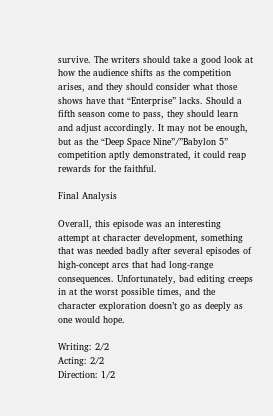survive. The writers should take a good look at how the audience shifts as the competition arises, and they should consider what those shows have that “Enterprise” lacks. Should a fifth season come to pass, they should learn and adjust accordingly. It may not be enough, but as the “Deep Space Nine”/”Babylon 5” competition aptly demonstrated, it could reap rewards for the faithful.

Final Analysis

Overall, this episode was an interesting attempt at character development, something that was needed badly after several episodes of high-concept arcs that had long-range consequences. Unfortunately, bad editing creeps in at the worst possible times, and the character exploration doesn’t go as deeply as one would hope.

Writing: 2/2
Acting: 2/2
Direction: 1/2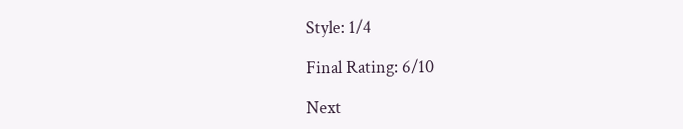Style: 1/4

Final Rating: 6/10

Next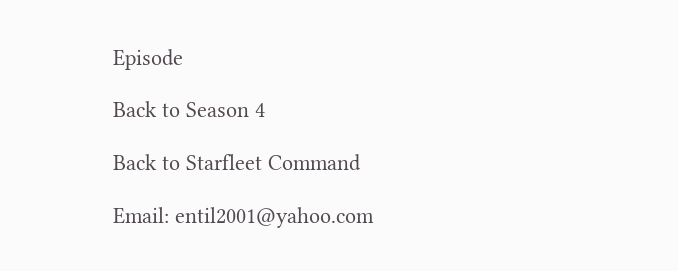Episode

Back to Season 4

Back to Starfleet Command

Email: entil2001@yahoo.com